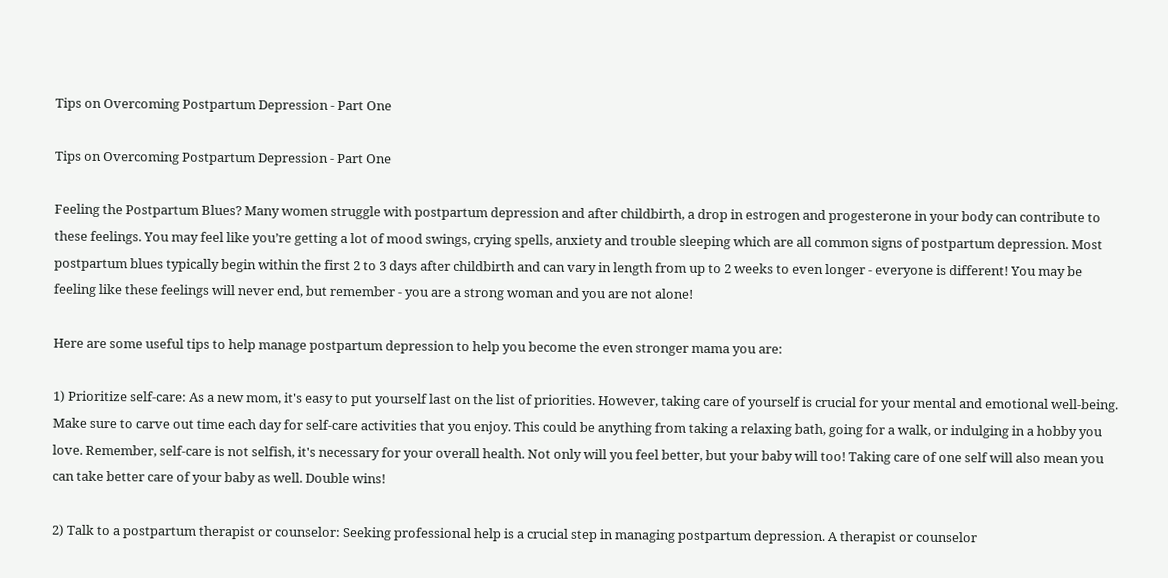Tips on Overcoming Postpartum Depression - Part One

Tips on Overcoming Postpartum Depression - Part One

Feeling the Postpartum Blues? Many women struggle with postpartum depression and after childbirth, a drop in estrogen and progesterone in your body can contribute to these feelings. You may feel like you’re getting a lot of mood swings, crying spells, anxiety and trouble sleeping which are all common signs of postpartum depression. Most postpartum blues typically begin within the first 2 to 3 days after childbirth and can vary in length from up to 2 weeks to even longer - everyone is different! You may be feeling like these feelings will never end, but remember - you are a strong woman and you are not alone!

Here are some useful tips to help manage postpartum depression to help you become the even stronger mama you are:

1) Prioritize self-care: As a new mom, it's easy to put yourself last on the list of priorities. However, taking care of yourself is crucial for your mental and emotional well-being. Make sure to carve out time each day for self-care activities that you enjoy. This could be anything from taking a relaxing bath, going for a walk, or indulging in a hobby you love. Remember, self-care is not selfish, it's necessary for your overall health. Not only will you feel better, but your baby will too! Taking care of one self will also mean you can take better care of your baby as well. Double wins!

2) Talk to a postpartum therapist or counselor: Seeking professional help is a crucial step in managing postpartum depression. A therapist or counselor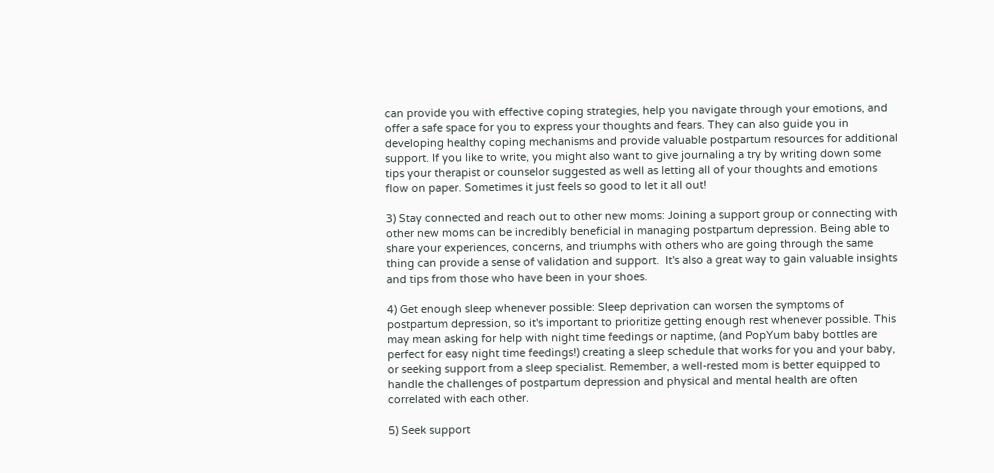can provide you with effective coping strategies, help you navigate through your emotions, and offer a safe space for you to express your thoughts and fears. They can also guide you in developing healthy coping mechanisms and provide valuable postpartum resources for additional support. If you like to write, you might also want to give journaling a try by writing down some tips your therapist or counselor suggested as well as letting all of your thoughts and emotions flow on paper. Sometimes it just feels so good to let it all out!

3) Stay connected and reach out to other new moms: Joining a support group or connecting with other new moms can be incredibly beneficial in managing postpartum depression. Being able to share your experiences, concerns, and triumphs with others who are going through the same thing can provide a sense of validation and support.  It's also a great way to gain valuable insights and tips from those who have been in your shoes.

4) Get enough sleep whenever possible: Sleep deprivation can worsen the symptoms of postpartum depression, so it's important to prioritize getting enough rest whenever possible. This may mean asking for help with night time feedings or naptime, (and PopYum baby bottles are perfect for easy night time feedings!) creating a sleep schedule that works for you and your baby, or seeking support from a sleep specialist. Remember, a well-rested mom is better equipped to handle the challenges of postpartum depression and physical and mental health are often correlated with each other.

5) Seek support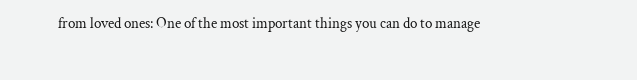from loved ones: One of the most important things you can do to manage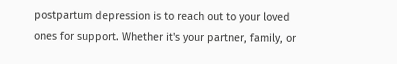postpartum depression is to reach out to your loved ones for support. Whether it's your partner, family, or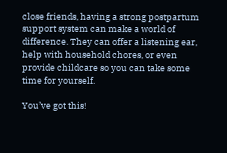close friends, having a strong postpartum support system can make a world of difference. They can offer a listening ear, help with household chores, or even provide childcare so you can take some time for yourself.

You’ve got this!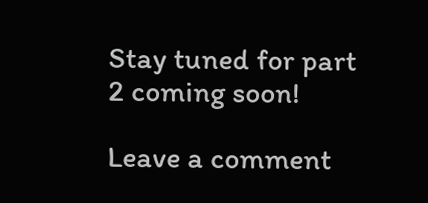Stay tuned for part 2 coming soon!

Leave a comment